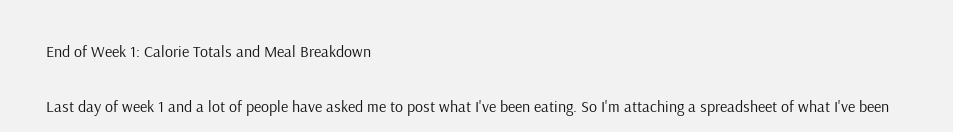End of Week 1: Calorie Totals and Meal Breakdown

Last day of week 1 and a lot of people have asked me to post what I've been eating. So I'm attaching a spreadsheet of what I've been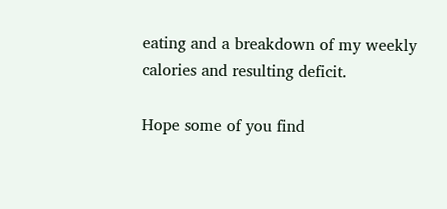eating and a breakdown of my weekly calories and resulting deficit.

Hope some of you find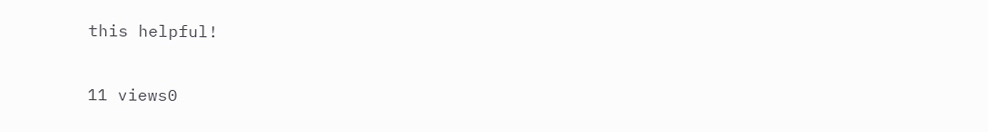this helpful!

11 views0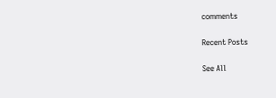comments

Recent Posts

See All